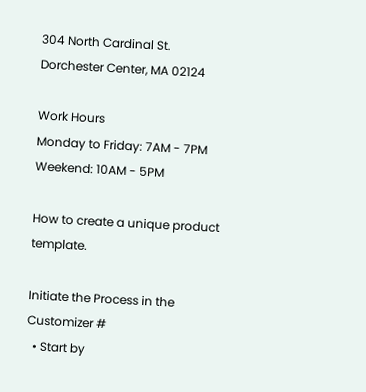304 North Cardinal St.
Dorchester Center, MA 02124

Work Hours
Monday to Friday: 7AM - 7PM
Weekend: 10AM - 5PM

How to create a unique product template.

Initiate the Process in the Customizer #
  • Start by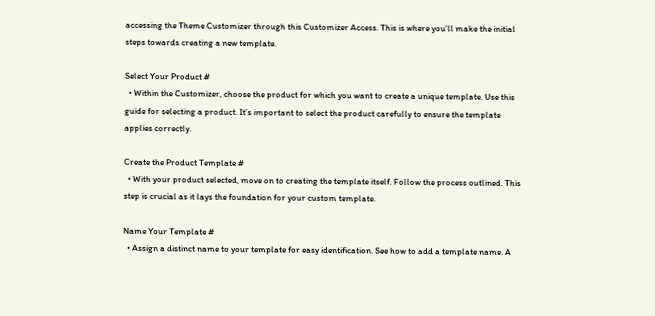accessing the Theme Customizer through this Customizer Access. This is where you’ll make the initial steps towards creating a new template.

Select Your Product #
  • Within the Customizer, choose the product for which you want to create a unique template. Use this guide for selecting a product. It’s important to select the product carefully to ensure the template applies correctly.

Create the Product Template #
  • With your product selected, move on to creating the template itself. Follow the process outlined. This step is crucial as it lays the foundation for your custom template.

Name Your Template #
  • Assign a distinct name to your template for easy identification. See how to add a template name. A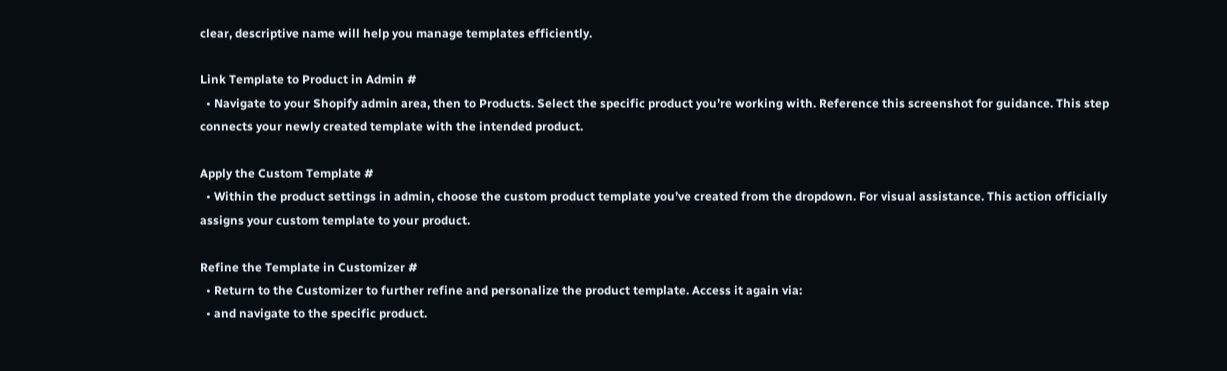clear, descriptive name will help you manage templates efficiently.

Link Template to Product in Admin #
  • Navigate to your Shopify admin area, then to Products. Select the specific product you’re working with. Reference this screenshot for guidance. This step connects your newly created template with the intended product.

Apply the Custom Template #
  • Within the product settings in admin, choose the custom product template you’ve created from the dropdown. For visual assistance. This action officially assigns your custom template to your product.

Refine the Template in Customizer #
  • Return to the Customizer to further refine and personalize the product template. Access it again via:
  • and navigate to the specific product.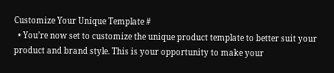Customize Your Unique Template #
  • You’re now set to customize the unique product template to better suit your product and brand style. This is your opportunity to make your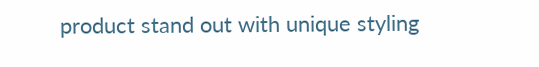product stand out with unique styling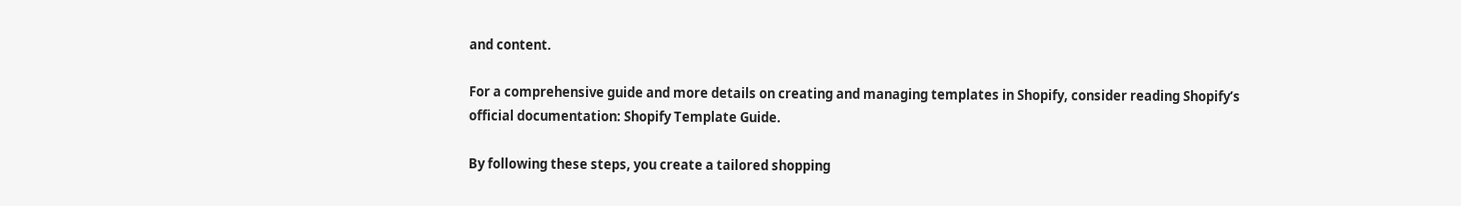and content.

For a comprehensive guide and more details on creating and managing templates in Shopify, consider reading Shopify’s official documentation: Shopify Template Guide.

By following these steps, you create a tailored shopping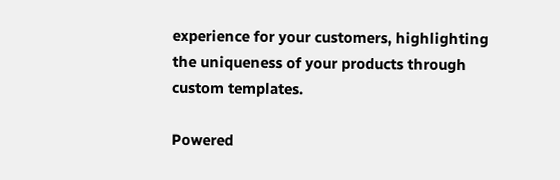experience for your customers, highlighting the uniqueness of your products through custom templates.

Powered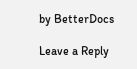by BetterDocs

Leave a Reply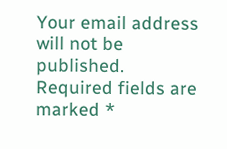Your email address will not be published. Required fields are marked *